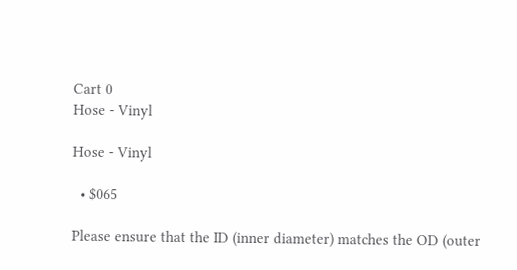Cart 0
Hose - Vinyl

Hose - Vinyl

  • $065

Please ensure that the ID (inner diameter) matches the OD (outer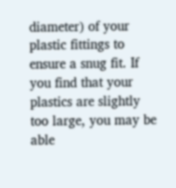diameter) of your plastic fittings to ensure a snug fit. If you find that your plastics are slightly too large, you may be able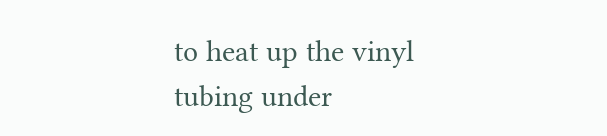to heat up the vinyl tubing under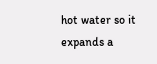hot water so it expands a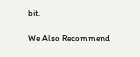bit.

We Also Recommend